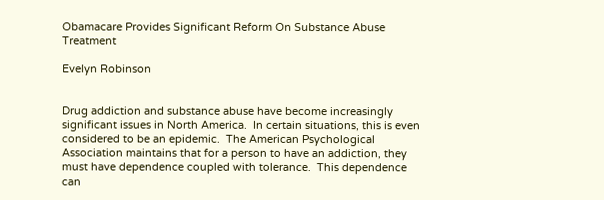Obamacare Provides Significant Reform On Substance Abuse Treatment

Evelyn Robinson


Drug addiction and substance abuse have become increasingly significant issues in North America.  In certain situations, this is even considered to be an epidemic.  The American Psychological Association maintains that for a person to have an addiction, they must have dependence coupled with tolerance.  This dependence can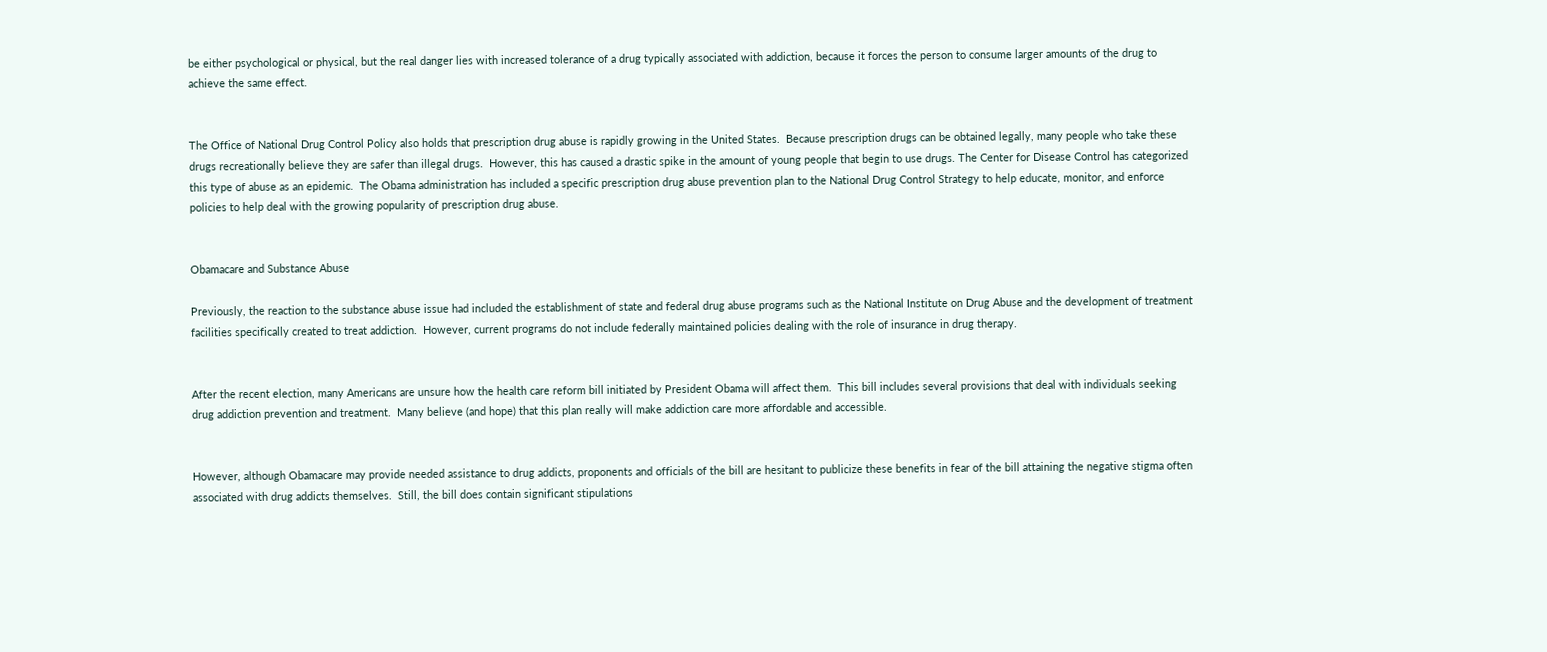be either psychological or physical, but the real danger lies with increased tolerance of a drug typically associated with addiction, because it forces the person to consume larger amounts of the drug to achieve the same effect.


The Office of National Drug Control Policy also holds that prescription drug abuse is rapidly growing in the United States.  Because prescription drugs can be obtained legally, many people who take these drugs recreationally believe they are safer than illegal drugs.  However, this has caused a drastic spike in the amount of young people that begin to use drugs. The Center for Disease Control has categorized this type of abuse as an epidemic.  The Obama administration has included a specific prescription drug abuse prevention plan to the National Drug Control Strategy to help educate, monitor, and enforce policies to help deal with the growing popularity of prescription drug abuse.


Obamacare and Substance Abuse

Previously, the reaction to the substance abuse issue had included the establishment of state and federal drug abuse programs such as the National Institute on Drug Abuse and the development of treatment facilities specifically created to treat addiction.  However, current programs do not include federally maintained policies dealing with the role of insurance in drug therapy.


After the recent election, many Americans are unsure how the health care reform bill initiated by President Obama will affect them.  This bill includes several provisions that deal with individuals seeking drug addiction prevention and treatment.  Many believe (and hope) that this plan really will make addiction care more affordable and accessible.


However, although Obamacare may provide needed assistance to drug addicts, proponents and officials of the bill are hesitant to publicize these benefits in fear of the bill attaining the negative stigma often associated with drug addicts themselves.  Still, the bill does contain significant stipulations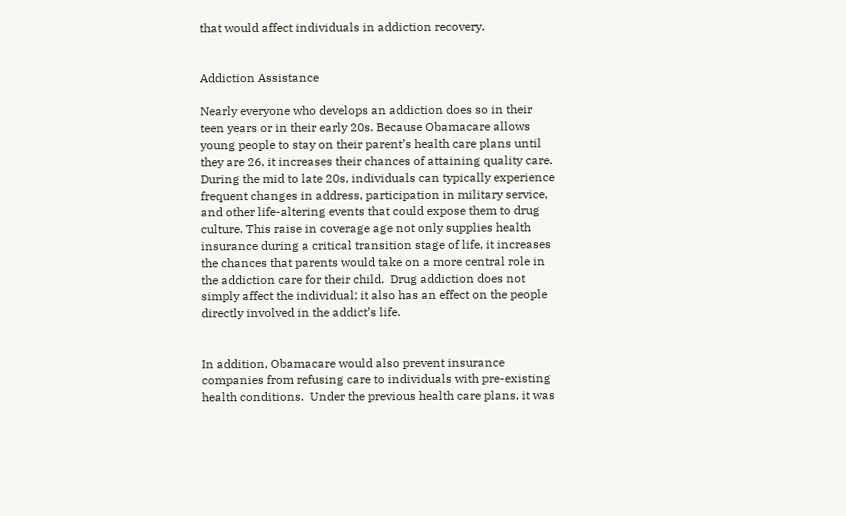that would affect individuals in addiction recovery.


Addiction Assistance

Nearly everyone who develops an addiction does so in their teen years or in their early 20s. Because Obamacare allows young people to stay on their parent’s health care plans until they are 26, it increases their chances of attaining quality care. During the mid to late 20s, individuals can typically experience frequent changes in address, participation in military service, and other life-altering events that could expose them to drug culture. This raise in coverage age not only supplies health insurance during a critical transition stage of life, it increases the chances that parents would take on a more central role in the addiction care for their child.  Drug addiction does not simply affect the individual; it also has an effect on the people directly involved in the addict’s life.


In addition, Obamacare would also prevent insurance companies from refusing care to individuals with pre-existing health conditions.  Under the previous health care plans, it was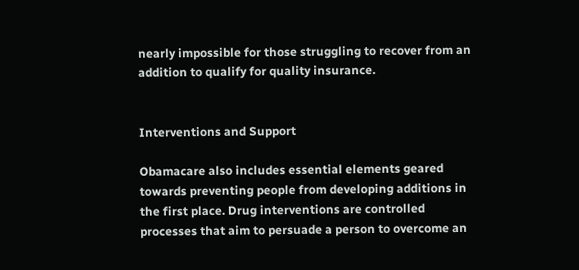nearly impossible for those struggling to recover from an addition to qualify for quality insurance.


Interventions and Support

Obamacare also includes essential elements geared towards preventing people from developing additions in the first place. Drug interventions are controlled processes that aim to persuade a person to overcome an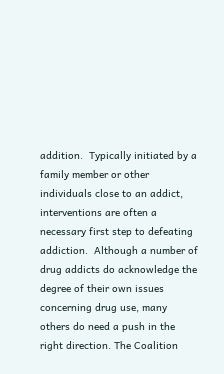addition.  Typically initiated by a family member or other individuals close to an addict, interventions are often a necessary first step to defeating addiction.  Although a number of drug addicts do acknowledge the degree of their own issues concerning drug use, many others do need a push in the right direction. The Coalition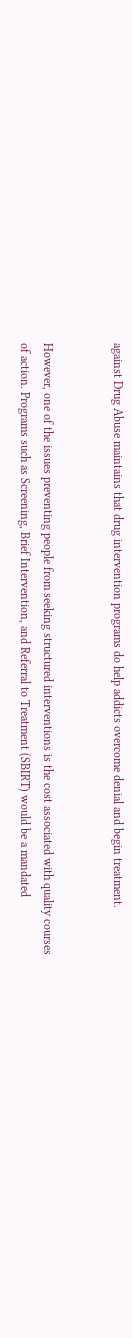against Drug Abuse maintains that drug intervention programs do help addicts overcome denial and begin treatment.


However, one of the issues preventing people from seeking structured interventions is the cost associated with quality courses of action. Programs such as Screening, Brief Intervention, and Referral to Treatment (SBIRT) would be a mandated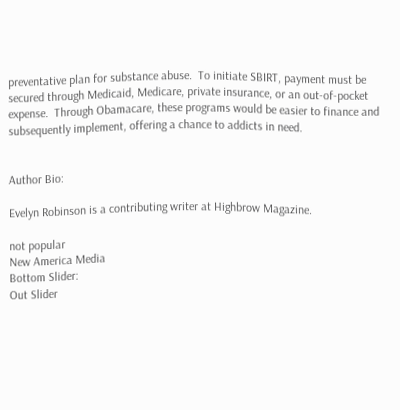preventative plan for substance abuse.  To initiate SBIRT, payment must be secured through Medicaid, Medicare, private insurance, or an out-of-pocket expense.  Through Obamacare, these programs would be easier to finance and subsequently implement, offering a chance to addicts in need.


Author Bio:

Evelyn Robinson is a contributing writer at Highbrow Magazine.

not popular
New America Media
Bottom Slider:
Out Slider